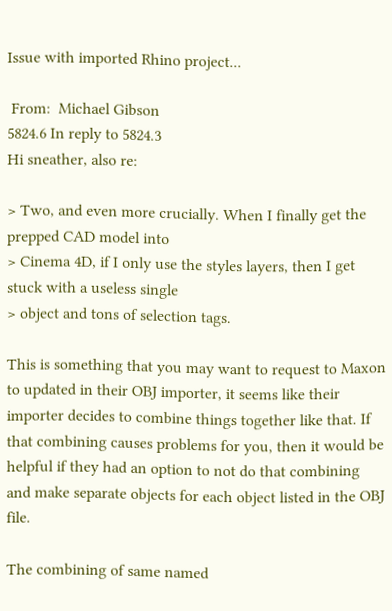Issue with imported Rhino project...

 From:  Michael Gibson
5824.6 In reply to 5824.3
Hi sneather, also re:

> Two, and even more crucially. When I finally get the prepped CAD model into
> Cinema 4D, if I only use the styles layers, then I get stuck with a useless single
> object and tons of selection tags.

This is something that you may want to request to Maxon to updated in their OBJ importer, it seems like their importer decides to combine things together like that. If that combining causes problems for you, then it would be helpful if they had an option to not do that combining and make separate objects for each object listed in the OBJ file.

The combining of same named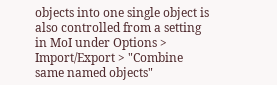objects into one single object is also controlled from a setting in MoI under Options > Import/Export > "Combine same named objects"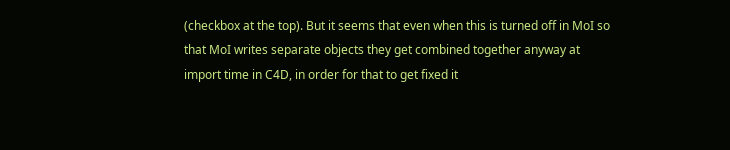(checkbox at the top). But it seems that even when this is turned off in MoI so that MoI writes separate objects they get combined together anyway at import time in C4D, in order for that to get fixed it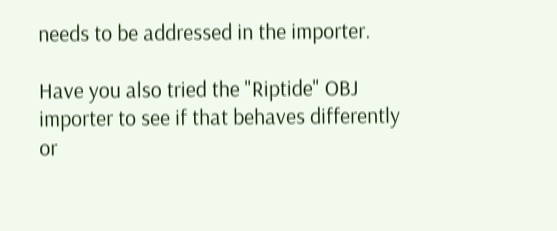needs to be addressed in the importer.

Have you also tried the "Riptide" OBJ importer to see if that behaves differently or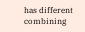has different combining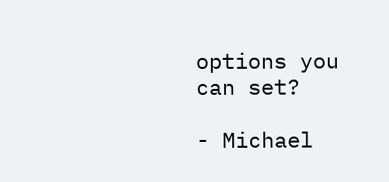options you can set?

- Michael